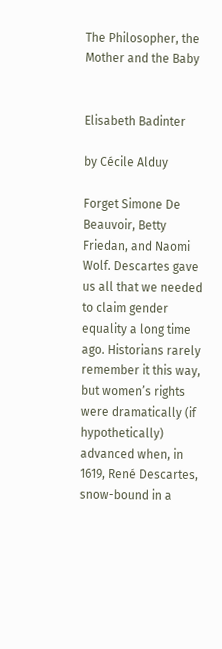The Philosopher, the Mother and the Baby


Elisabeth Badinter

by Cécile Alduy

Forget Simone De Beauvoir, Betty Friedan, and Naomi Wolf. Descartes gave us all that we needed to claim gender equality a long time ago. Historians rarely remember it this way, but women’s rights were dramatically (if hypothetically) advanced when, in 1619, René Descartes, snow-bound in a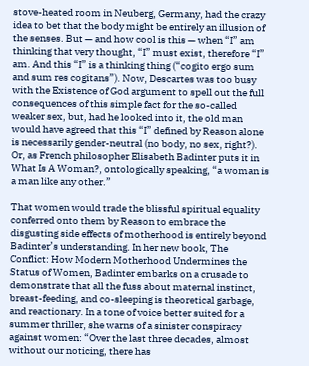stove-heated room in Neuberg, Germany, had the crazy idea to bet that the body might be entirely an illusion of the senses. But — and how cool is this — when “I” am thinking that very thought, “I” must exist, therefore “I” am. And this “I” is a thinking thing (“cogito ergo sum and sum res cogitans”). Now, Descartes was too busy with the Existence of God argument to spell out the full consequences of this simple fact for the so-called weaker sex, but, had he looked into it, the old man would have agreed that this “I” defined by Reason alone is necessarily gender-neutral (no body, no sex, right?). Or, as French philosopher Elisabeth Badinter puts it in What Is A Woman?, ontologically speaking, “a woman is a man like any other.”

That women would trade the blissful spiritual equality conferred onto them by Reason to embrace the disgusting side effects of motherhood is entirely beyond Badinter’s understanding. In her new book, The Conflict: How Modern Motherhood Undermines the Status of Women, Badinter embarks on a crusade to demonstrate that all the fuss about maternal instinct, breast-feeding, and co-sleeping is theoretical garbage, and reactionary. In a tone of voice better suited for a summer thriller, she warns of a sinister conspiracy against women: “Over the last three decades, almost without our noticing, there has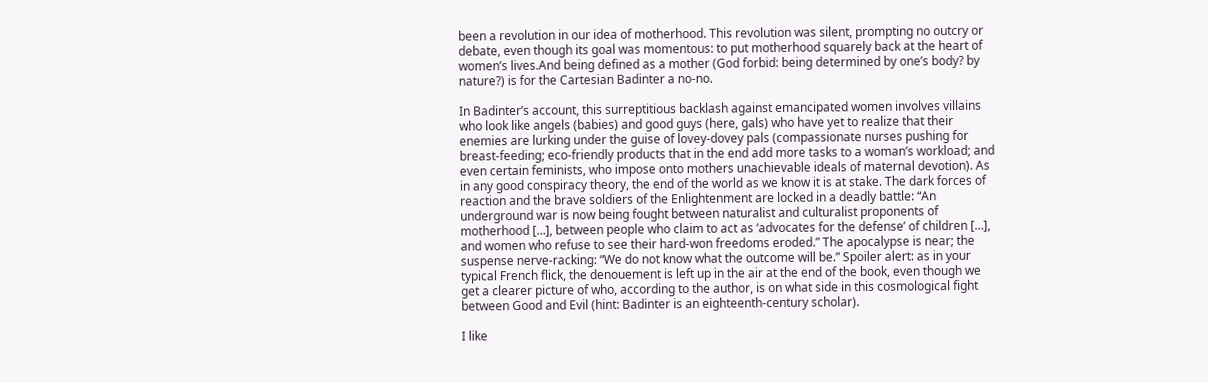been a revolution in our idea of motherhood. This revolution was silent, prompting no outcry or debate, even though its goal was momentous: to put motherhood squarely back at the heart of women’s lives.And being defined as a mother (God forbid: being determined by one’s body? by nature?) is for the Cartesian Badinter a no-no.

In Badinter’s account, this surreptitious backlash against emancipated women involves villains who look like angels (babies) and good guys (here, gals) who have yet to realize that their enemies are lurking under the guise of lovey-dovey pals (compassionate nurses pushing for breast-feeding; eco-friendly products that in the end add more tasks to a woman’s workload; and even certain feminists, who impose onto mothers unachievable ideals of maternal devotion). As in any good conspiracy theory, the end of the world as we know it is at stake. The dark forces of reaction and the brave soldiers of the Enlightenment are locked in a deadly battle: “An underground war is now being fought between naturalist and culturalist proponents of motherhood […], between people who claim to act as ‘advocates for the defense’ of children […], and women who refuse to see their hard-won freedoms eroded.” The apocalypse is near; the suspense nerve-racking: “We do not know what the outcome will be.” Spoiler alert: as in your typical French flick, the denouement is left up in the air at the end of the book, even though we get a clearer picture of who, according to the author, is on what side in this cosmological fight between Good and Evil (hint: Badinter is an eighteenth-century scholar).

I like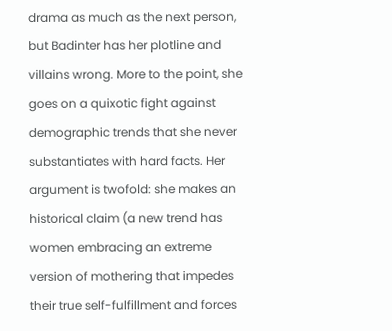drama as much as the next person, but Badinter has her plotline and villains wrong. More to the point, she goes on a quixotic fight against demographic trends that she never substantiates with hard facts. Her argument is twofold: she makes an historical claim (a new trend has women embracing an extreme version of mothering that impedes their true self-fulfillment and forces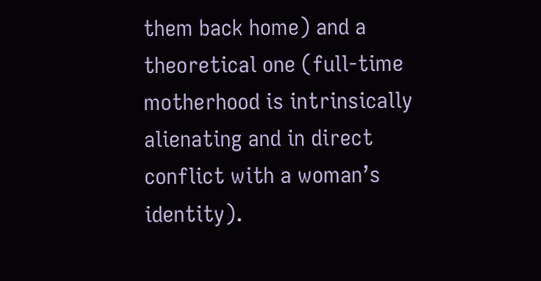them back home) and a theoretical one (full-time motherhood is intrinsically alienating and in direct conflict with a woman’s identity).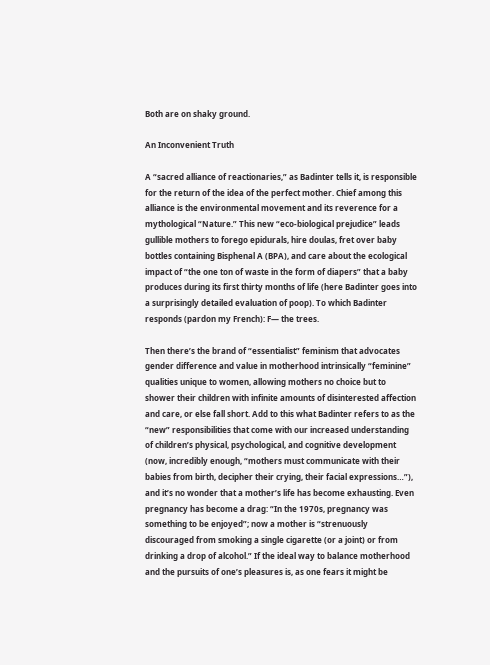Both are on shaky ground.

An Inconvenient Truth

A “sacred alliance of reactionaries,” as Badinter tells it, is responsible for the return of the idea of the perfect mother. Chief among this alliance is the environmental movement and its reverence for a mythological “Nature.” This new “eco-biological prejudice” leads gullible mothers to forego epidurals, hire doulas, fret over baby bottles containing Bisphenal A (BPA), and care about the ecological impact of “the one ton of waste in the form of diapers” that a baby produces during its first thirty months of life (here Badinter goes into a surprisingly detailed evaluation of poop). To which Badinter responds (pardon my French): F— the trees.

Then there’s the brand of “essentialist” feminism that advocates gender difference and value in motherhood intrinsically “feminine” qualities unique to women, allowing mothers no choice but to shower their children with infinite amounts of disinterested affection and care, or else fall short. Add to this what Badinter refers to as the “new” responsibilities that come with our increased understanding of children’s physical, psychological, and cognitive development (now, incredibly enough, “mothers must communicate with their babies from birth, decipher their crying, their facial expressions…”), and it’s no wonder that a mother’s life has become exhausting. Even pregnancy has become a drag: “In the 1970s, pregnancy was something to be enjoyed”; now a mother is “strenuously discouraged from smoking a single cigarette (or a joint) or from drinking a drop of alcohol.” If the ideal way to balance motherhood and the pursuits of one’s pleasures is, as one fears it might be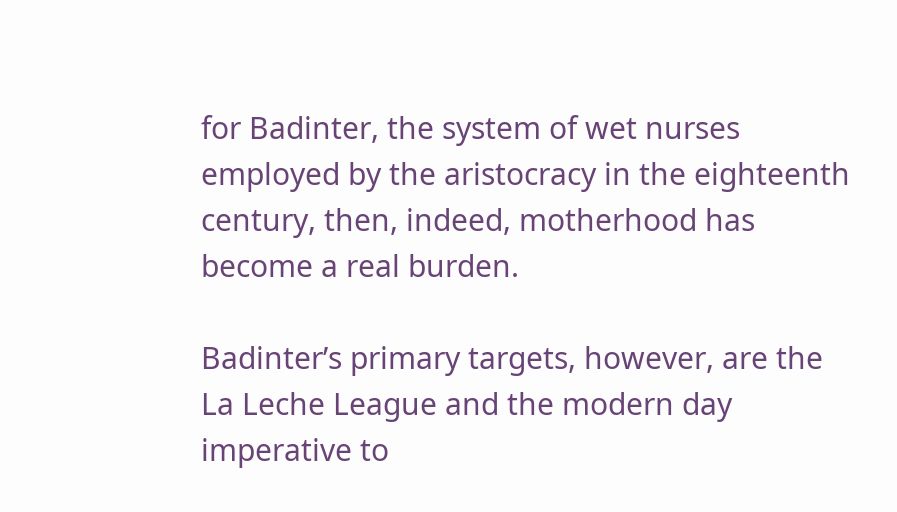for Badinter, the system of wet nurses employed by the aristocracy in the eighteenth century, then, indeed, motherhood has become a real burden.

Badinter’s primary targets, however, are the La Leche League and the modern day imperative to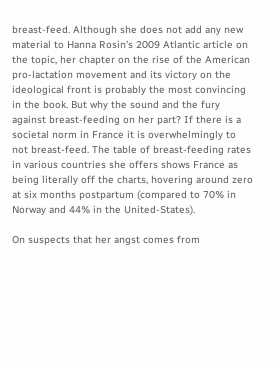breast-feed. Although she does not add any new material to Hanna Rosin’s 2009 Atlantic article on the topic, her chapter on the rise of the American pro-lactation movement and its victory on the ideological front is probably the most convincing in the book. But why the sound and the fury against breast-feeding on her part? If there is a societal norm in France it is overwhelmingly to not breast-feed. The table of breast-feeding rates in various countries she offers shows France as being literally off the charts, hovering around zero at six months postpartum (compared to 70% in Norway and 44% in the United-States).

On suspects that her angst comes from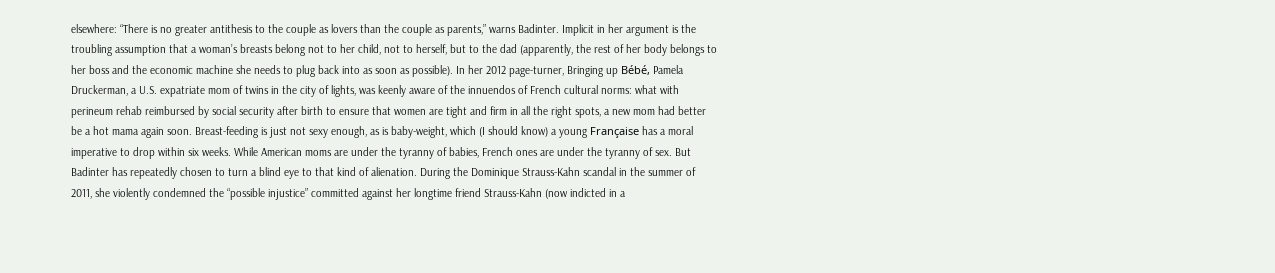elsewhere: “There is no greater antithesis to the couple as lovers than the couple as parents,” warns Badinter. Implicit in her argument is the troubling assumption that a woman’s breasts belong not to her child, not to herself, but to the dad (apparently, the rest of her body belongs to her boss and the economic machine she needs to plug back into as soon as possible). In her 2012 page-turner, Bringing up Bébé, Pamela Druckerman, a U.S. expatriate mom of twins in the city of lights, was keenly aware of the innuendos of French cultural norms: what with perineum rehab reimbursed by social security after birth to ensure that women are tight and firm in all the right spots, a new mom had better be a hot mama again soon. Breast-feeding is just not sexy enough, as is baby-weight, which (I should know) a young Française has a moral imperative to drop within six weeks. While American moms are under the tyranny of babies, French ones are under the tyranny of sex. But Badinter has repeatedly chosen to turn a blind eye to that kind of alienation. During the Dominique Strauss-Kahn scandal in the summer of 2011, she violently condemned the “possible injustice” committed against her longtime friend Strauss-Kahn (now indicted in a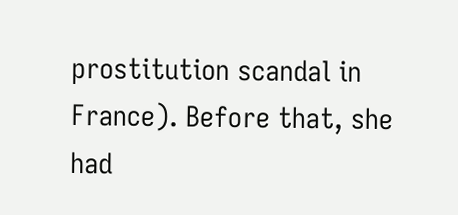prostitution scandal in France). Before that, she had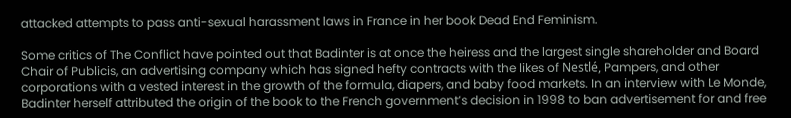attacked attempts to pass anti-sexual harassment laws in France in her book Dead End Feminism.

Some critics of The Conflict have pointed out that Badinter is at once the heiress and the largest single shareholder and Board Chair of Publicis, an advertising company which has signed hefty contracts with the likes of Nestlé, Pampers, and other corporations with a vested interest in the growth of the formula, diapers, and baby food markets. In an interview with Le Monde, Badinter herself attributed the origin of the book to the French government’s decision in 1998 to ban advertisement for and free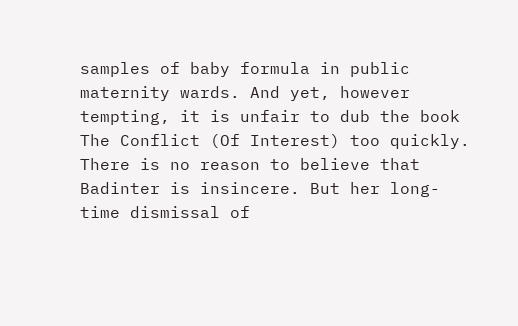samples of baby formula in public maternity wards. And yet, however tempting, it is unfair to dub the book The Conflict (Of Interest) too quickly. There is no reason to believe that Badinter is insincere. But her long-time dismissal of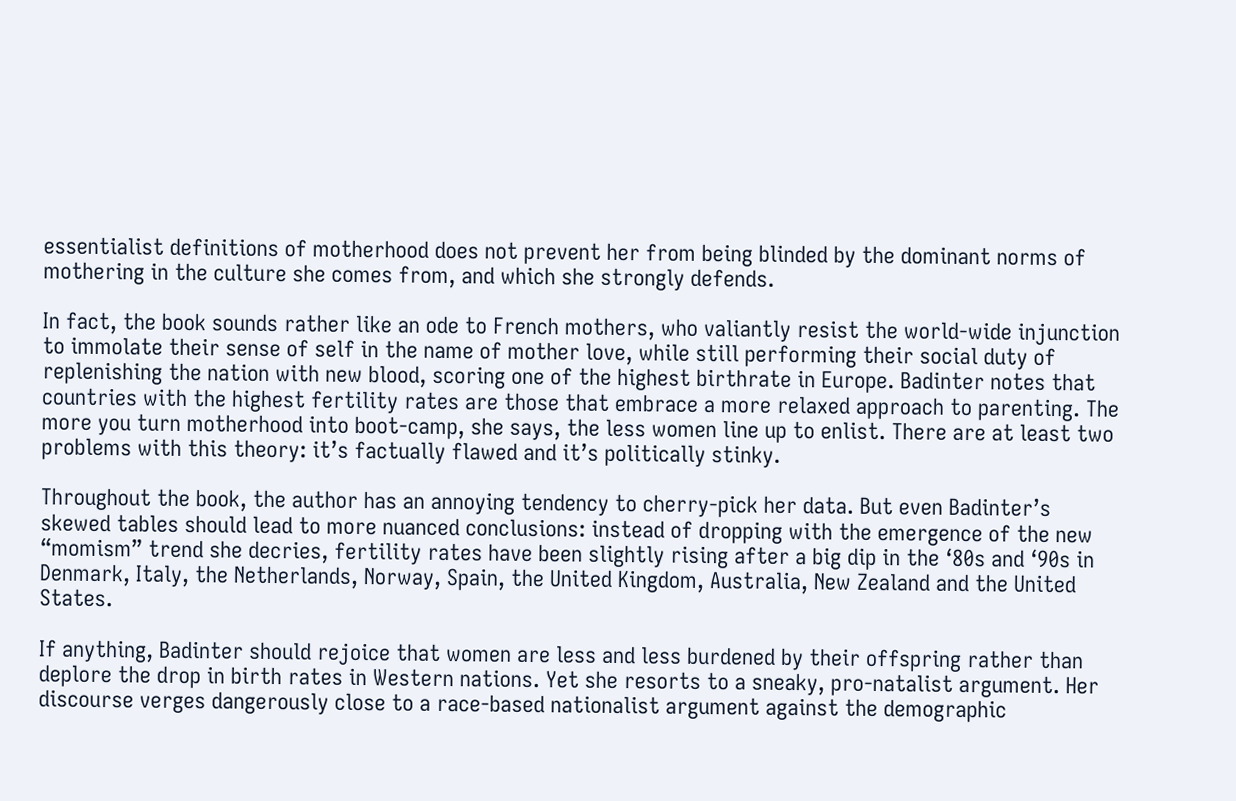essentialist definitions of motherhood does not prevent her from being blinded by the dominant norms of mothering in the culture she comes from, and which she strongly defends.

In fact, the book sounds rather like an ode to French mothers, who valiantly resist the world-wide injunction to immolate their sense of self in the name of mother love, while still performing their social duty of replenishing the nation with new blood, scoring one of the highest birthrate in Europe. Badinter notes that countries with the highest fertility rates are those that embrace a more relaxed approach to parenting. The more you turn motherhood into boot-camp, she says, the less women line up to enlist. There are at least two problems with this theory: it’s factually flawed and it’s politically stinky.

Throughout the book, the author has an annoying tendency to cherry-pick her data. But even Badinter’s skewed tables should lead to more nuanced conclusions: instead of dropping with the emergence of the new “momism” trend she decries, fertility rates have been slightly rising after a big dip in the ‘80s and ‘90s in Denmark, Italy, the Netherlands, Norway, Spain, the United Kingdom, Australia, New Zealand and the United States.

If anything, Badinter should rejoice that women are less and less burdened by their offspring rather than deplore the drop in birth rates in Western nations. Yet she resorts to a sneaky, pro-natalist argument. Her discourse verges dangerously close to a race-based nationalist argument against the demographic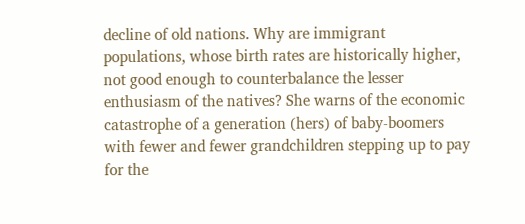decline of old nations. Why are immigrant populations, whose birth rates are historically higher, not good enough to counterbalance the lesser enthusiasm of the natives? She warns of the economic catastrophe of a generation (hers) of baby-boomers with fewer and fewer grandchildren stepping up to pay for the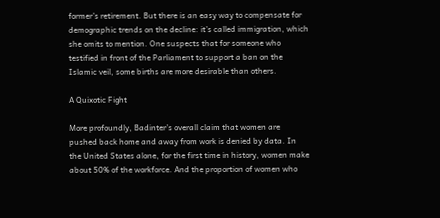former’s retirement. But there is an easy way to compensate for demographic trends on the decline: it’s called immigration, which she omits to mention. One suspects that for someone who testified in front of the Parliament to support a ban on the Islamic veil, some births are more desirable than others.

A Quixotic Fight

More profoundly, Badinter’s overall claim that women are pushed back home and away from work is denied by data. In the United States alone, for the first time in history, women make about 50% of the workforce. And the proportion of women who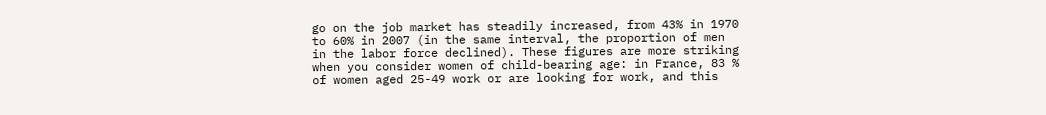go on the job market has steadily increased, from 43% in 1970 to 60% in 2007 (in the same interval, the proportion of men in the labor force declined). These figures are more striking when you consider women of child-bearing age: in France, 83 % of women aged 25-49 work or are looking for work, and this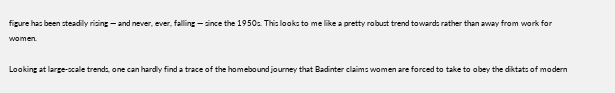figure has been steadily rising — and never, ever, falling — since the 1950s. This looks to me like a pretty robust trend towards rather than away from work for women.

Looking at large-scale trends, one can hardly find a trace of the homebound journey that Badinter claims women are forced to take to obey the diktats of modern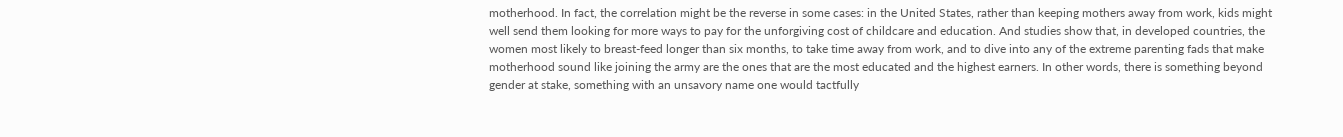motherhood. In fact, the correlation might be the reverse in some cases: in the United States, rather than keeping mothers away from work, kids might well send them looking for more ways to pay for the unforgiving cost of childcare and education. And studies show that, in developed countries, the women most likely to breast-feed longer than six months, to take time away from work, and to dive into any of the extreme parenting fads that make motherhood sound like joining the army are the ones that are the most educated and the highest earners. In other words, there is something beyond gender at stake, something with an unsavory name one would tactfully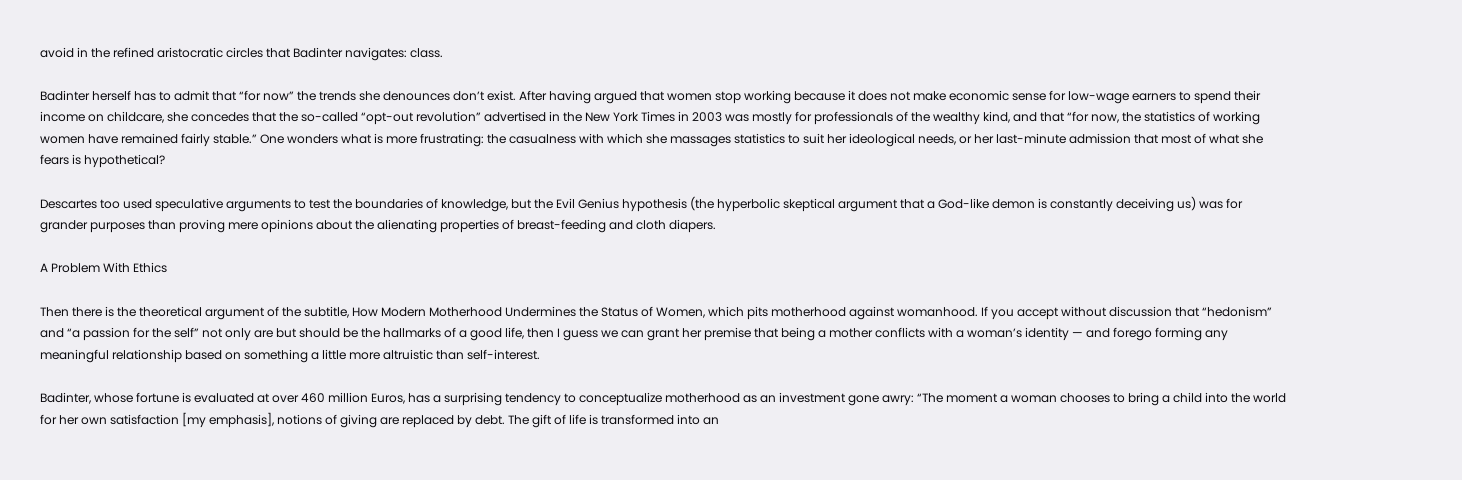avoid in the refined aristocratic circles that Badinter navigates: class.

Badinter herself has to admit that “for now” the trends she denounces don’t exist. After having argued that women stop working because it does not make economic sense for low-wage earners to spend their income on childcare, she concedes that the so-called “opt-out revolution” advertised in the New York Times in 2003 was mostly for professionals of the wealthy kind, and that “for now, the statistics of working women have remained fairly stable.” One wonders what is more frustrating: the casualness with which she massages statistics to suit her ideological needs, or her last-minute admission that most of what she fears is hypothetical?

Descartes too used speculative arguments to test the boundaries of knowledge, but the Evil Genius hypothesis (the hyperbolic skeptical argument that a God-like demon is constantly deceiving us) was for grander purposes than proving mere opinions about the alienating properties of breast-feeding and cloth diapers.

A Problem With Ethics

Then there is the theoretical argument of the subtitle, How Modern Motherhood Undermines the Status of Women, which pits motherhood against womanhood. If you accept without discussion that “hedonism” and “a passion for the self” not only are but should be the hallmarks of a good life, then I guess we can grant her premise that being a mother conflicts with a woman’s identity — and forego forming any meaningful relationship based on something a little more altruistic than self-interest.

Badinter, whose fortune is evaluated at over 460 million Euros, has a surprising tendency to conceptualize motherhood as an investment gone awry: “The moment a woman chooses to bring a child into the world for her own satisfaction [my emphasis], notions of giving are replaced by debt. The gift of life is transformed into an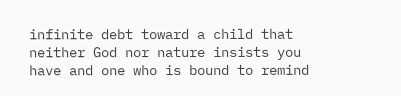infinite debt toward a child that neither God nor nature insists you have and one who is bound to remind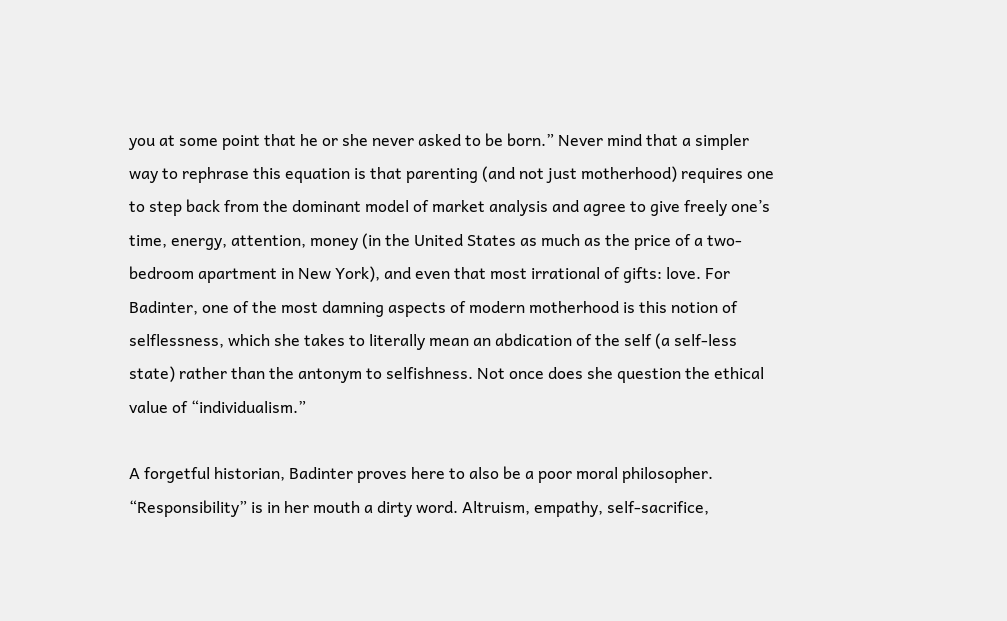you at some point that he or she never asked to be born.” Never mind that a simpler way to rephrase this equation is that parenting (and not just motherhood) requires one to step back from the dominant model of market analysis and agree to give freely one’s time, energy, attention, money (in the United States as much as the price of a two-bedroom apartment in New York), and even that most irrational of gifts: love. For Badinter, one of the most damning aspects of modern motherhood is this notion of selflessness, which she takes to literally mean an abdication of the self (a self-less state) rather than the antonym to selfishness. Not once does she question the ethical value of “individualism.”

A forgetful historian, Badinter proves here to also be a poor moral philosopher. “Responsibility” is in her mouth a dirty word. Altruism, empathy, self-sacrifice,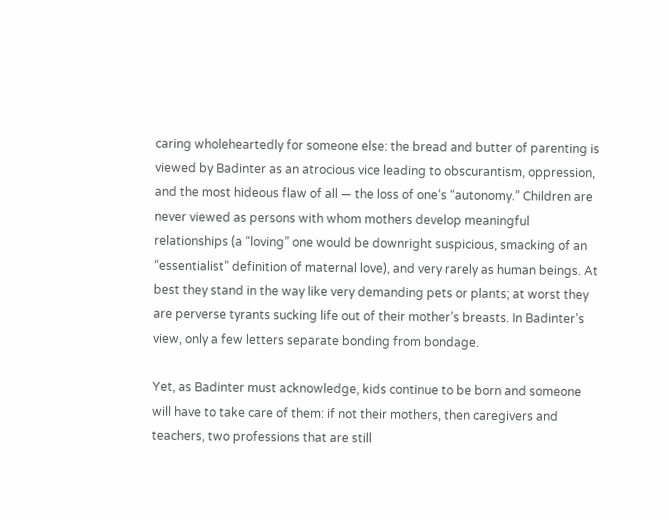caring wholeheartedly for someone else: the bread and butter of parenting is viewed by Badinter as an atrocious vice leading to obscurantism, oppression, and the most hideous flaw of all — the loss of one’s “autonomy.” Children are never viewed as persons with whom mothers develop meaningful relationships (a “loving” one would be downright suspicious, smacking of an “essentialist” definition of maternal love), and very rarely as human beings. At best they stand in the way like very demanding pets or plants; at worst they are perverse tyrants sucking life out of their mother’s breasts. In Badinter’s view, only a few letters separate bonding from bondage.

Yet, as Badinter must acknowledge, kids continue to be born and someone will have to take care of them: if not their mothers, then caregivers and teachers, two professions that are still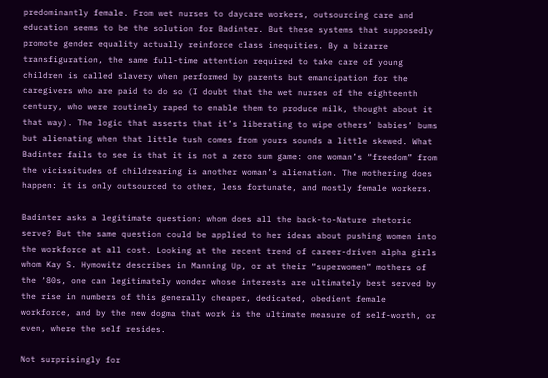predominantly female. From wet nurses to daycare workers, outsourcing care and education seems to be the solution for Badinter. But these systems that supposedly promote gender equality actually reinforce class inequities. By a bizarre transfiguration, the same full-time attention required to take care of young children is called slavery when performed by parents but emancipation for the caregivers who are paid to do so (I doubt that the wet nurses of the eighteenth century, who were routinely raped to enable them to produce milk, thought about it that way). The logic that asserts that it’s liberating to wipe others’ babies’ bums but alienating when that little tush comes from yours sounds a little skewed. What Badinter fails to see is that it is not a zero sum game: one woman’s “freedom” from the vicissitudes of childrearing is another woman’s alienation. The mothering does happen: it is only outsourced to other, less fortunate, and mostly female workers.

Badinter asks a legitimate question: whom does all the back-to-Nature rhetoric serve? But the same question could be applied to her ideas about pushing women into the workforce at all cost. Looking at the recent trend of career-driven alpha girls whom Kay S. Hymowitz describes in Manning Up, or at their “superwomen” mothers of the ‘80s, one can legitimately wonder whose interests are ultimately best served by the rise in numbers of this generally cheaper, dedicated, obedient female workforce, and by the new dogma that work is the ultimate measure of self-worth, or even, where the self resides.

Not surprisingly for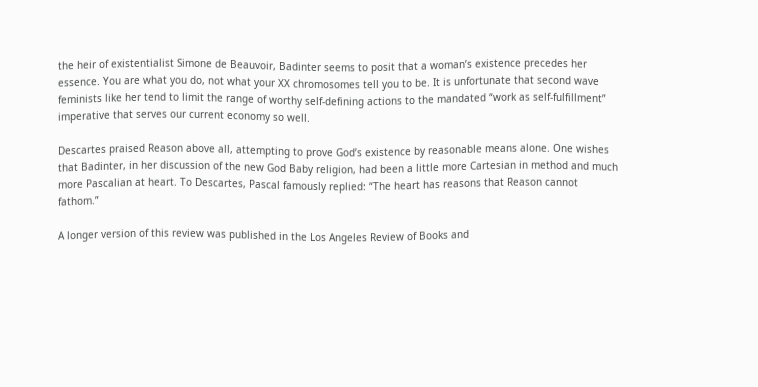the heir of existentialist Simone de Beauvoir, Badinter seems to posit that a woman’s existence precedes her essence. You are what you do, not what your XX chromosomes tell you to be. It is unfortunate that second wave feminists like her tend to limit the range of worthy self-defining actions to the mandated “work as self-fulfillment” imperative that serves our current economy so well.

Descartes praised Reason above all, attempting to prove God’s existence by reasonable means alone. One wishes that Badinter, in her discussion of the new God Baby religion, had been a little more Cartesian in method and much more Pascalian at heart. To Descartes, Pascal famously replied: “The heart has reasons that Reason cannot fathom.”

A longer version of this review was published in the Los Angeles Review of Books and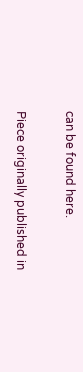can be found here.

Piece originally published in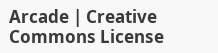Arcade | Creative Commons License